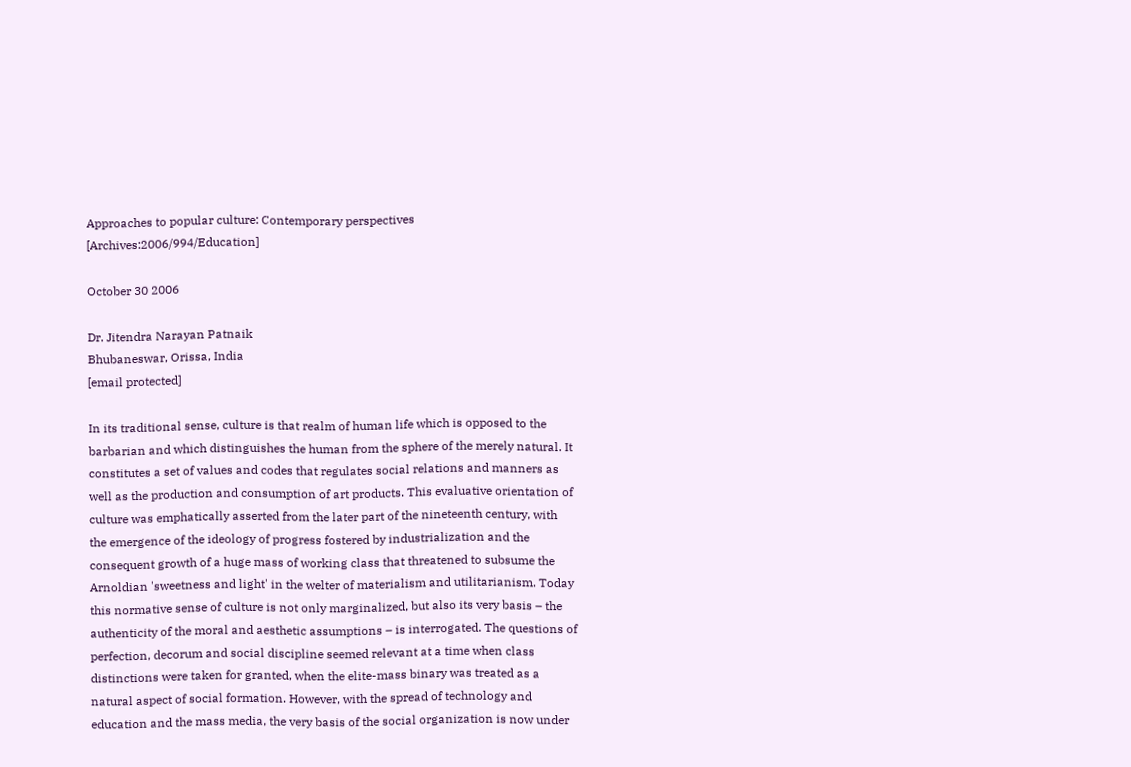Approaches to popular culture: Contemporary perspectives [Archives:2006/994/Education]

October 30 2006

Dr. Jitendra Narayan Patnaik
Bhubaneswar, Orissa, India
[email protected]

In its traditional sense, culture is that realm of human life which is opposed to the barbarian and which distinguishes the human from the sphere of the merely natural. It constitutes a set of values and codes that regulates social relations and manners as well as the production and consumption of art products. This evaluative orientation of culture was emphatically asserted from the later part of the nineteenth century, with the emergence of the ideology of progress fostered by industrialization and the consequent growth of a huge mass of working class that threatened to subsume the Arnoldian 'sweetness and light' in the welter of materialism and utilitarianism. Today this normative sense of culture is not only marginalized, but also its very basis – the authenticity of the moral and aesthetic assumptions – is interrogated. The questions of perfection, decorum and social discipline seemed relevant at a time when class distinctions were taken for granted, when the elite-mass binary was treated as a natural aspect of social formation. However, with the spread of technology and education and the mass media, the very basis of the social organization is now under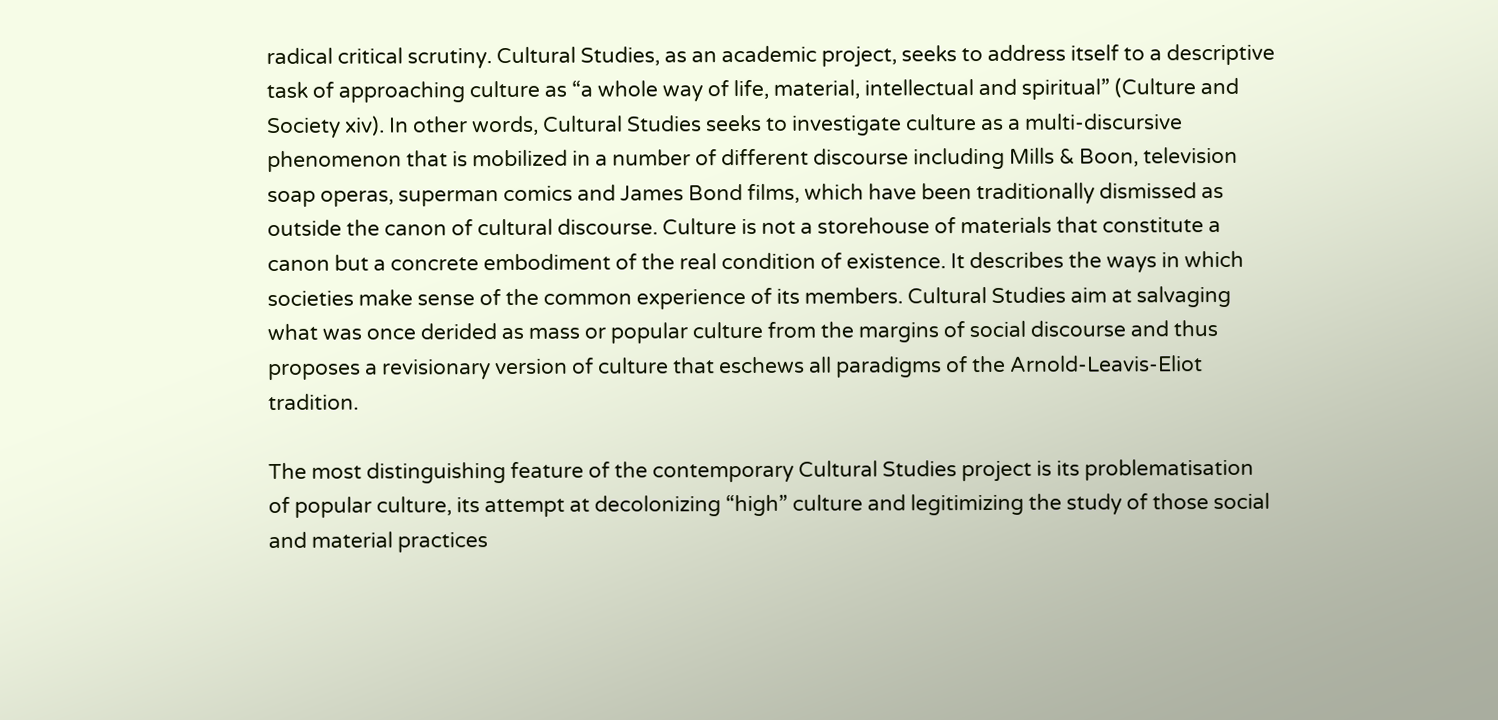radical critical scrutiny. Cultural Studies, as an academic project, seeks to address itself to a descriptive task of approaching culture as “a whole way of life, material, intellectual and spiritual” (Culture and Society xiv). In other words, Cultural Studies seeks to investigate culture as a multi-discursive phenomenon that is mobilized in a number of different discourse including Mills & Boon, television soap operas, superman comics and James Bond films, which have been traditionally dismissed as outside the canon of cultural discourse. Culture is not a storehouse of materials that constitute a canon but a concrete embodiment of the real condition of existence. It describes the ways in which societies make sense of the common experience of its members. Cultural Studies aim at salvaging what was once derided as mass or popular culture from the margins of social discourse and thus proposes a revisionary version of culture that eschews all paradigms of the Arnold-Leavis-Eliot tradition.

The most distinguishing feature of the contemporary Cultural Studies project is its problematisation of popular culture, its attempt at decolonizing “high” culture and legitimizing the study of those social and material practices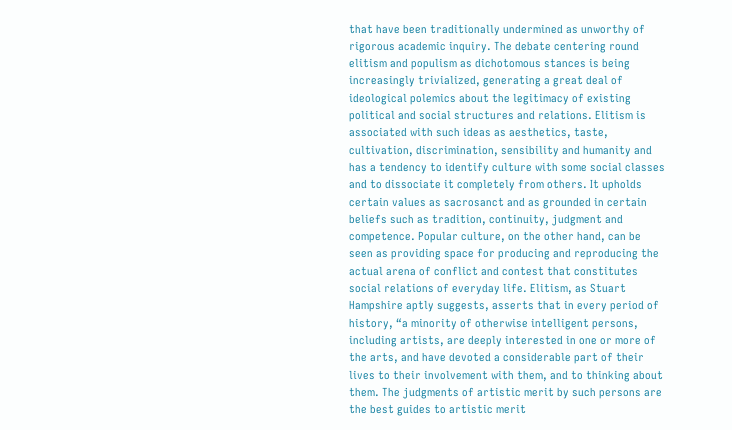that have been traditionally undermined as unworthy of rigorous academic inquiry. The debate centering round elitism and populism as dichotomous stances is being increasingly trivialized, generating a great deal of ideological polemics about the legitimacy of existing political and social structures and relations. Elitism is associated with such ideas as aesthetics, taste, cultivation, discrimination, sensibility and humanity and has a tendency to identify culture with some social classes and to dissociate it completely from others. It upholds certain values as sacrosanct and as grounded in certain beliefs such as tradition, continuity, judgment and competence. Popular culture, on the other hand, can be seen as providing space for producing and reproducing the actual arena of conflict and contest that constitutes social relations of everyday life. Elitism, as Stuart Hampshire aptly suggests, asserts that in every period of history, “a minority of otherwise intelligent persons, including artists, are deeply interested in one or more of the arts, and have devoted a considerable part of their lives to their involvement with them, and to thinking about them. The judgments of artistic merit by such persons are the best guides to artistic merit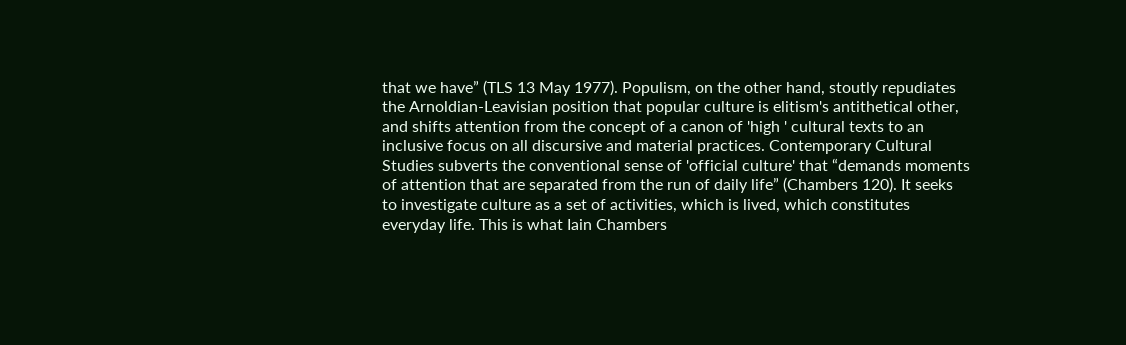that we have” (TLS 13 May 1977). Populism, on the other hand, stoutly repudiates the Arnoldian-Leavisian position that popular culture is elitism's antithetical other, and shifts attention from the concept of a canon of 'high ' cultural texts to an inclusive focus on all discursive and material practices. Contemporary Cultural Studies subverts the conventional sense of 'official culture' that “demands moments of attention that are separated from the run of daily life” (Chambers 120). It seeks to investigate culture as a set of activities, which is lived, which constitutes everyday life. This is what Iain Chambers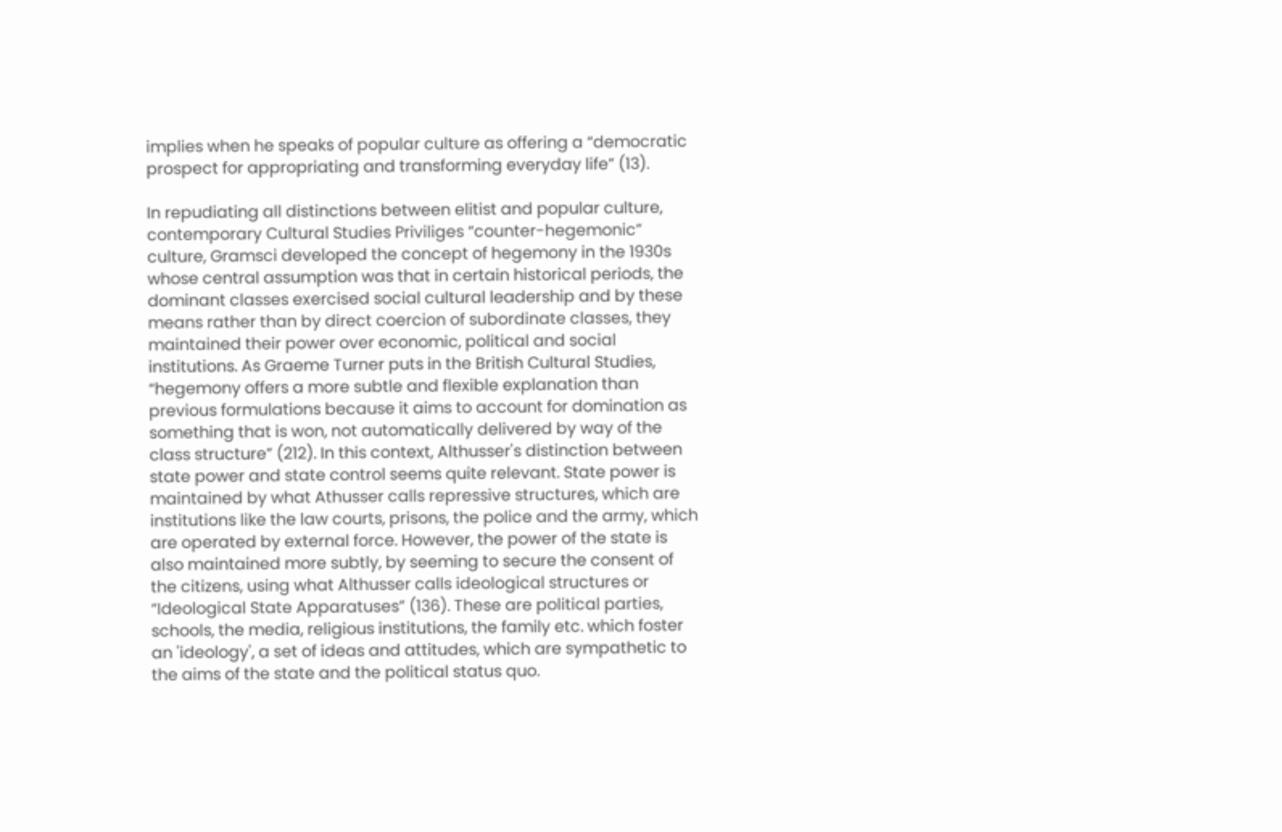implies when he speaks of popular culture as offering a “democratic prospect for appropriating and transforming everyday life” (13).

In repudiating all distinctions between elitist and popular culture, contemporary Cultural Studies Priviliges “counter-hegemonic” culture, Gramsci developed the concept of hegemony in the 1930s whose central assumption was that in certain historical periods, the dominant classes exercised social cultural leadership and by these means rather than by direct coercion of subordinate classes, they maintained their power over economic, political and social institutions. As Graeme Turner puts in the British Cultural Studies, “hegemony offers a more subtle and flexible explanation than previous formulations because it aims to account for domination as something that is won, not automatically delivered by way of the class structure” (212). In this context, Althusser's distinction between state power and state control seems quite relevant. State power is maintained by what Athusser calls repressive structures, which are institutions like the law courts, prisons, the police and the army, which are operated by external force. However, the power of the state is also maintained more subtly, by seeming to secure the consent of the citizens, using what Althusser calls ideological structures or “Ideological State Apparatuses” (136). These are political parties, schools, the media, religious institutions, the family etc. which foster an 'ideology', a set of ideas and attitudes, which are sympathetic to the aims of the state and the political status quo.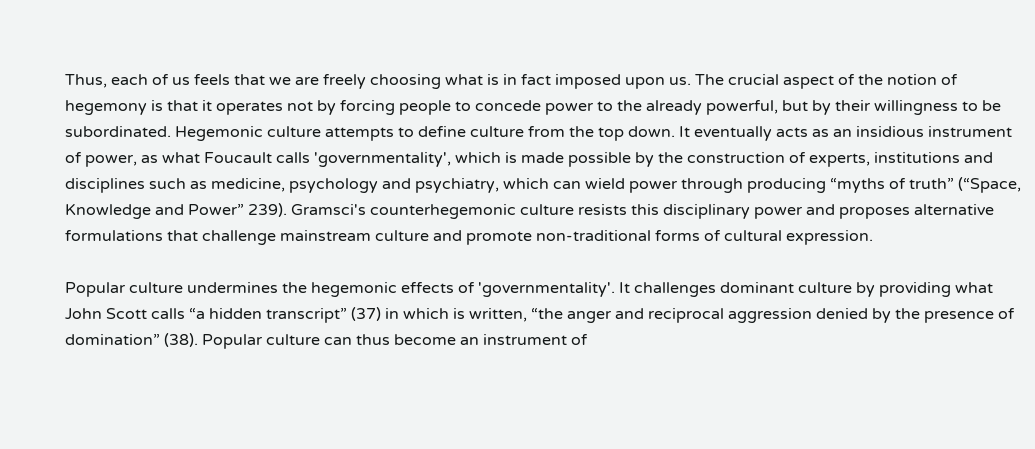Thus, each of us feels that we are freely choosing what is in fact imposed upon us. The crucial aspect of the notion of hegemony is that it operates not by forcing people to concede power to the already powerful, but by their willingness to be subordinated. Hegemonic culture attempts to define culture from the top down. It eventually acts as an insidious instrument of power, as what Foucault calls 'governmentality', which is made possible by the construction of experts, institutions and disciplines such as medicine, psychology and psychiatry, which can wield power through producing “myths of truth” (“Space, Knowledge and Power” 239). Gramsci's counterhegemonic culture resists this disciplinary power and proposes alternative formulations that challenge mainstream culture and promote non-traditional forms of cultural expression.

Popular culture undermines the hegemonic effects of 'governmentality'. It challenges dominant culture by providing what John Scott calls “a hidden transcript” (37) in which is written, “the anger and reciprocal aggression denied by the presence of domination” (38). Popular culture can thus become an instrument of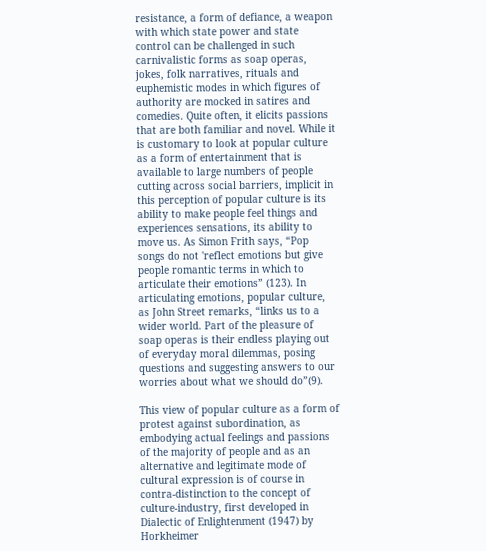resistance, a form of defiance, a weapon with which state power and state control can be challenged in such carnivalistic forms as soap operas, jokes, folk narratives, rituals and euphemistic modes in which figures of authority are mocked in satires and comedies. Quite often, it elicits passions that are both familiar and novel. While it is customary to look at popular culture as a form of entertainment that is available to large numbers of people cutting across social barriers, implicit in this perception of popular culture is its ability to make people feel things and experiences sensations, its ability to move us. As Simon Frith says, “Pop songs do not 'reflect emotions but give people romantic terms in which to articulate their emotions” (123). In articulating emotions, popular culture, as John Street remarks, “links us to a wider world. Part of the pleasure of soap operas is their endless playing out of everyday moral dilemmas, posing questions and suggesting answers to our worries about what we should do”(9).

This view of popular culture as a form of protest against subordination, as embodying actual feelings and passions of the majority of people and as an alternative and legitimate mode of cultural expression is of course in contra-distinction to the concept of culture-industry, first developed in Dialectic of Enlightenment (1947) by Horkheimer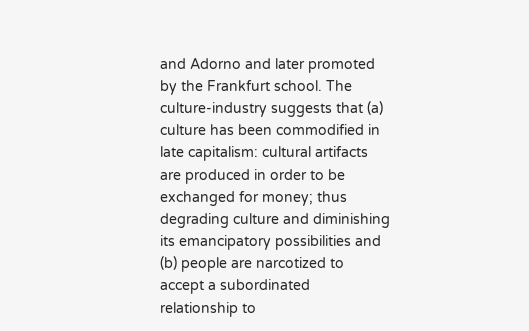and Adorno and later promoted by the Frankfurt school. The culture-industry suggests that (a) culture has been commodified in late capitalism: cultural artifacts are produced in order to be exchanged for money; thus degrading culture and diminishing its emancipatory possibilities and (b) people are narcotized to accept a subordinated relationship to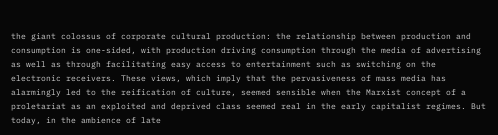the giant colossus of corporate cultural production: the relationship between production and consumption is one-sided, with production driving consumption through the media of advertising as well as through facilitating easy access to entertainment such as switching on the electronic receivers. These views, which imply that the pervasiveness of mass media has alarmingly led to the reification of culture, seemed sensible when the Marxist concept of a proletariat as an exploited and deprived class seemed real in the early capitalist regimes. But today, in the ambience of late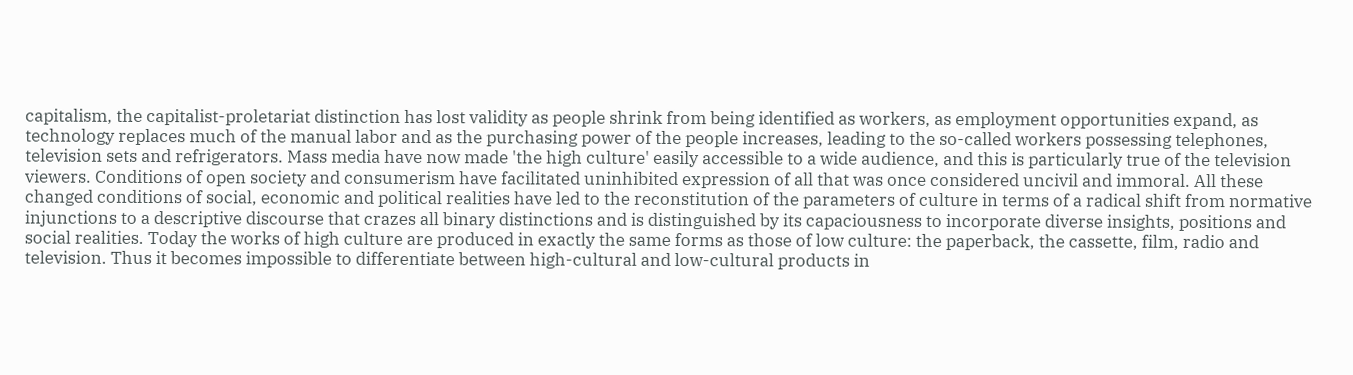capitalism, the capitalist-proletariat distinction has lost validity as people shrink from being identified as workers, as employment opportunities expand, as technology replaces much of the manual labor and as the purchasing power of the people increases, leading to the so-called workers possessing telephones, television sets and refrigerators. Mass media have now made 'the high culture' easily accessible to a wide audience, and this is particularly true of the television viewers. Conditions of open society and consumerism have facilitated uninhibited expression of all that was once considered uncivil and immoral. All these changed conditions of social, economic and political realities have led to the reconstitution of the parameters of culture in terms of a radical shift from normative injunctions to a descriptive discourse that crazes all binary distinctions and is distinguished by its capaciousness to incorporate diverse insights, positions and social realities. Today the works of high culture are produced in exactly the same forms as those of low culture: the paperback, the cassette, film, radio and television. Thus it becomes impossible to differentiate between high-cultural and low-cultural products in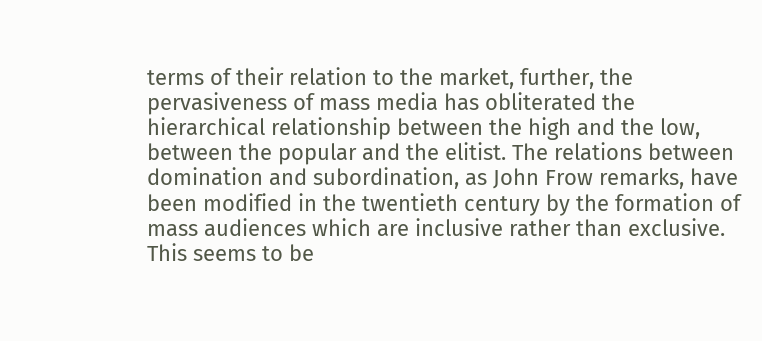terms of their relation to the market, further, the pervasiveness of mass media has obliterated the hierarchical relationship between the high and the low, between the popular and the elitist. The relations between domination and subordination, as John Frow remarks, have been modified in the twentieth century by the formation of mass audiences which are inclusive rather than exclusive. This seems to be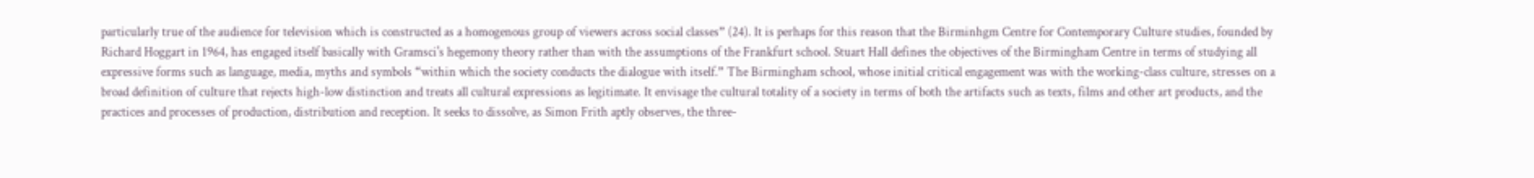particularly true of the audience for television which is constructed as a homogenous group of viewers across social classes” (24). It is perhaps for this reason that the Birminhgm Centre for Contemporary Culture studies, founded by Richard Hoggart in 1964, has engaged itself basically with Gramsci's hegemony theory rather than with the assumptions of the Frankfurt school. Stuart Hall defines the objectives of the Birmingham Centre in terms of studying all expressive forms such as language, media, myths and symbols “within which the society conducts the dialogue with itself.” The Birmingham school, whose initial critical engagement was with the working-class culture, stresses on a broad definition of culture that rejects high-low distinction and treats all cultural expressions as legitimate. It envisage the cultural totality of a society in terms of both the artifacts such as texts, films and other art products, and the practices and processes of production, distribution and reception. It seeks to dissolve, as Simon Frith aptly observes, the three-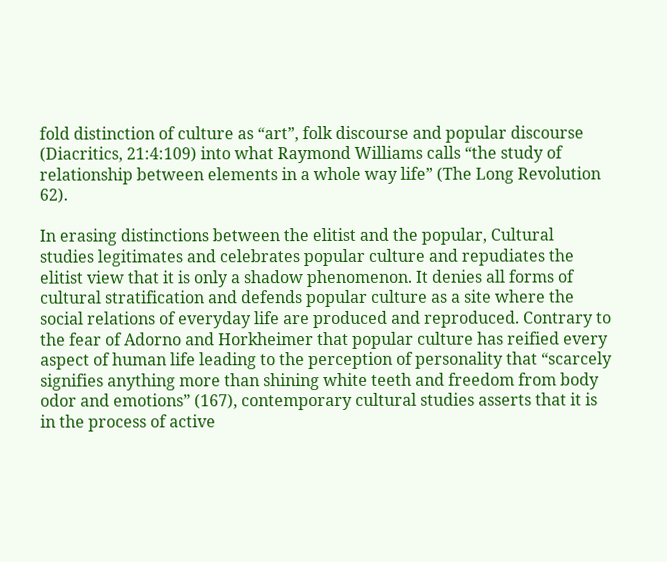fold distinction of culture as “art”, folk discourse and popular discourse (Diacritics, 21:4:109) into what Raymond Williams calls “the study of relationship between elements in a whole way life” (The Long Revolution 62).

In erasing distinctions between the elitist and the popular, Cultural studies legitimates and celebrates popular culture and repudiates the elitist view that it is only a shadow phenomenon. It denies all forms of cultural stratification and defends popular culture as a site where the social relations of everyday life are produced and reproduced. Contrary to the fear of Adorno and Horkheimer that popular culture has reified every aspect of human life leading to the perception of personality that “scarcely signifies anything more than shining white teeth and freedom from body odor and emotions” (167), contemporary cultural studies asserts that it is in the process of active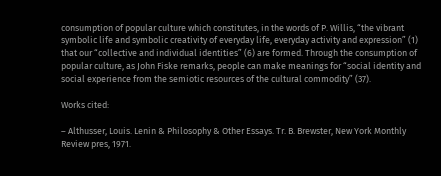consumption of popular culture which constitutes, in the words of P. Willis, “the vibrant symbolic life and symbolic creativity of everyday life, everyday activity and expression” (1) that our “collective and individual identities” (6) are formed. Through the consumption of popular culture, as John Fiske remarks, people can make meanings for “social identity and social experience from the semiotic resources of the cultural commodity” (37).

Works cited:

– Althusser, Louis. Lenin & Philosophy & Other Essays. Tr. B. Brewster, New York Monthly Review pres, 1971.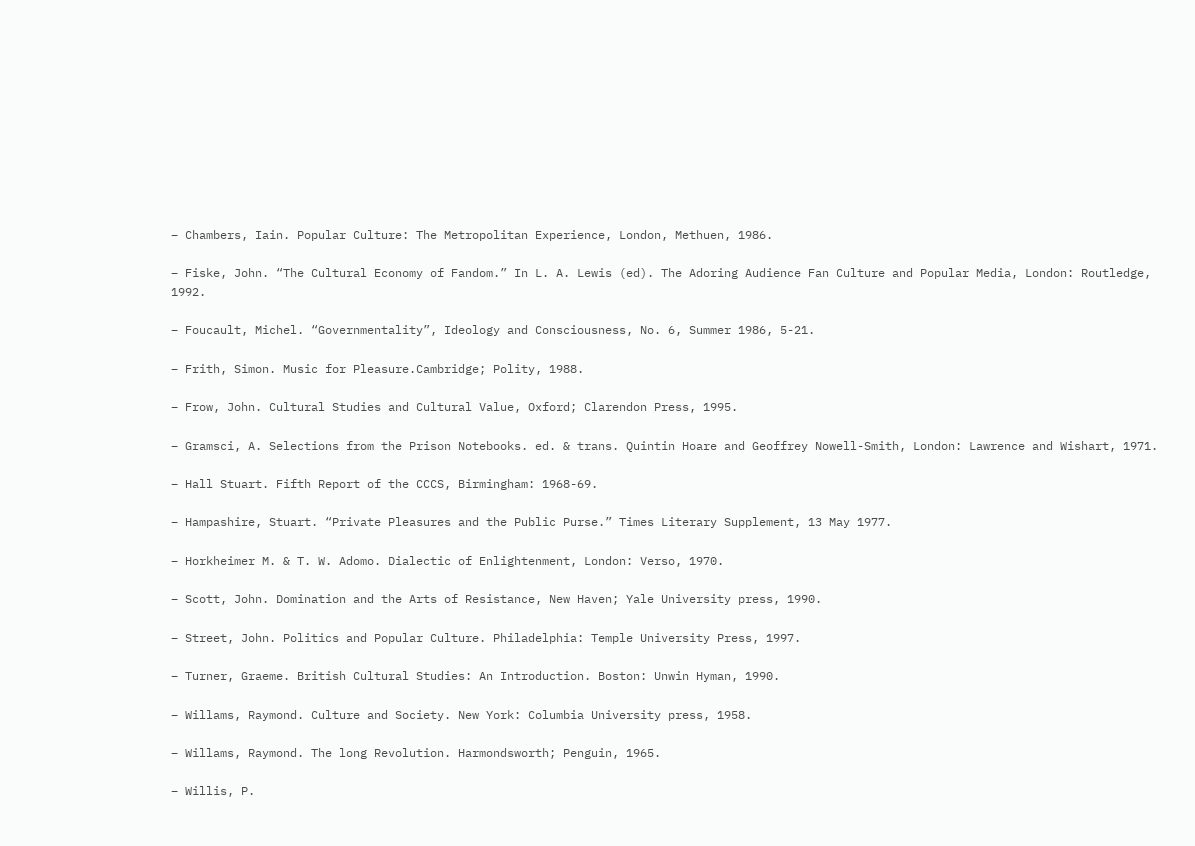– Chambers, Iain. Popular Culture: The Metropolitan Experience, London, Methuen, 1986.

– Fiske, John. “The Cultural Economy of Fandom.” In L. A. Lewis (ed). The Adoring Audience Fan Culture and Popular Media, London: Routledge, 1992.

– Foucault, Michel. “Governmentality”, Ideology and Consciousness, No. 6, Summer 1986, 5-21.

– Frith, Simon. Music for Pleasure.Cambridge; Polity, 1988.

– Frow, John. Cultural Studies and Cultural Value, Oxford; Clarendon Press, 1995.

– Gramsci, A. Selections from the Prison Notebooks. ed. & trans. Quintin Hoare and Geoffrey Nowell-Smith, London: Lawrence and Wishart, 1971.

– Hall Stuart. Fifth Report of the CCCS, Birmingham: 1968-69.

– Hampashire, Stuart. “Private Pleasures and the Public Purse.” Times Literary Supplement, 13 May 1977.

– Horkheimer M. & T. W. Adomo. Dialectic of Enlightenment, London: Verso, 1970.

– Scott, John. Domination and the Arts of Resistance, New Haven; Yale University press, 1990.

– Street, John. Politics and Popular Culture. Philadelphia: Temple University Press, 1997.

– Turner, Graeme. British Cultural Studies: An Introduction. Boston: Unwin Hyman, 1990.

– Willams, Raymond. Culture and Society. New York: Columbia University press, 1958.

– Willams, Raymond. The long Revolution. Harmondsworth; Penguin, 1965.

– Willis, P.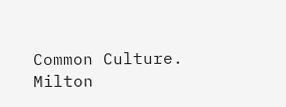Common Culture. Milton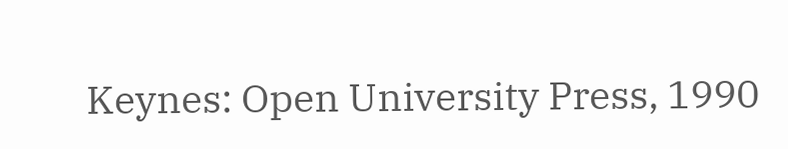Keynes: Open University Press, 1990